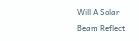Will A Solar Beam Reflect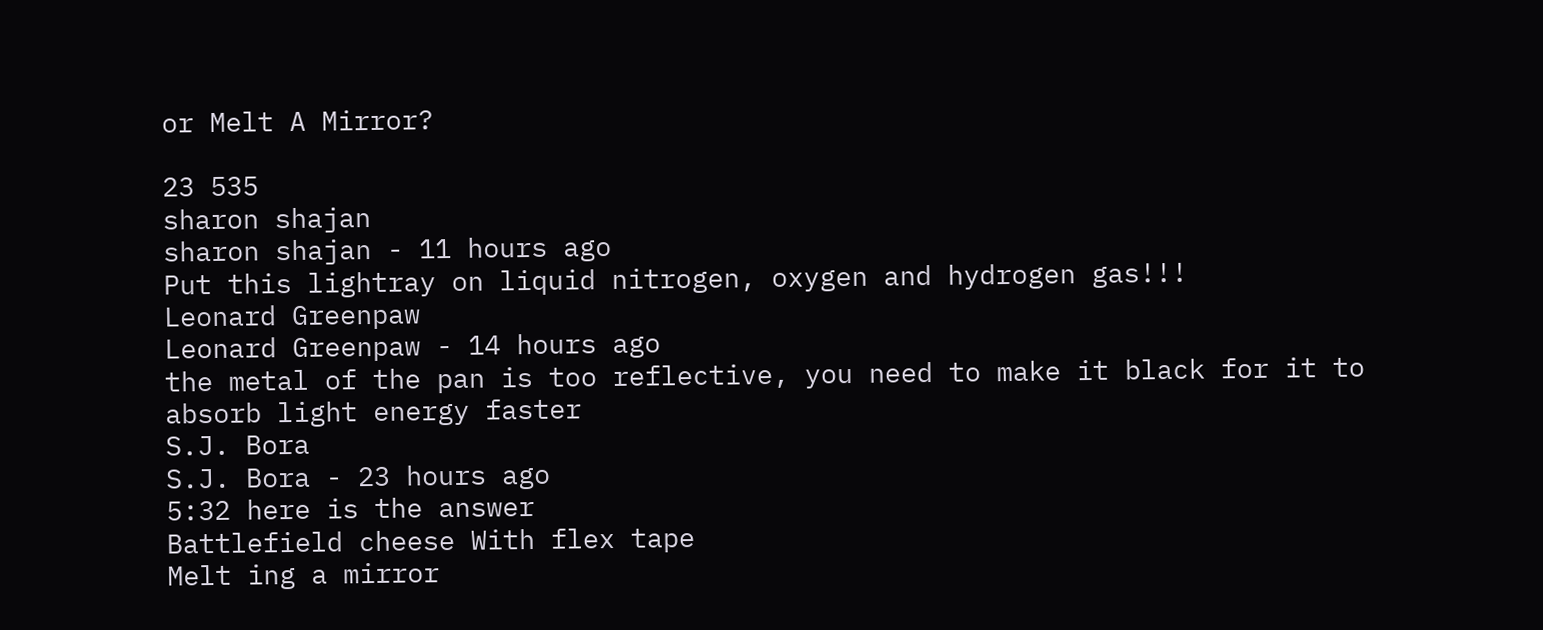or Melt A Mirror?

23 535
sharon shajan
sharon shajan - 11 hours ago
Put this lightray on liquid nitrogen, oxygen and hydrogen gas!!!
Leonard Greenpaw
Leonard Greenpaw - 14 hours ago
the metal of the pan is too reflective, you need to make it black for it to absorb light energy faster
S.J. Bora
S.J. Bora - 23 hours ago
5:32 here is the answer
Battlefield cheese With flex tape
Melt ing a mirror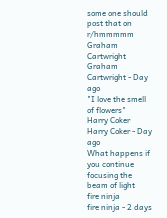some one should post that on r/hmmmmm
Graham Cartwright
Graham Cartwright - Day ago
"I love the smell of flowers"
Harry Coker
Harry Coker - Day ago
What happens if you continue focusing the beam of light
fire ninja
fire ninja - 2 days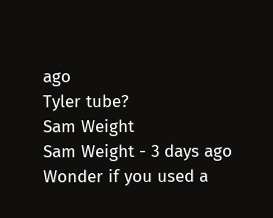ago
Tyler tube?
Sam Weight
Sam Weight - 3 days ago
Wonder if you used a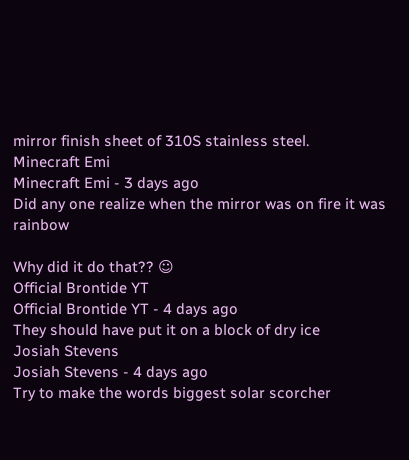mirror finish sheet of 310S stainless steel.
Minecraft Emi
Minecraft Emi - 3 days ago
Did any one realize when the mirror was on fire it was rainbow

Why did it do that?? ☺
Official Brontide YT
Official Brontide YT - 4 days ago
They should have put it on a block of dry ice
Josiah Stevens
Josiah Stevens - 4 days ago
Try to make the words biggest solar scorcher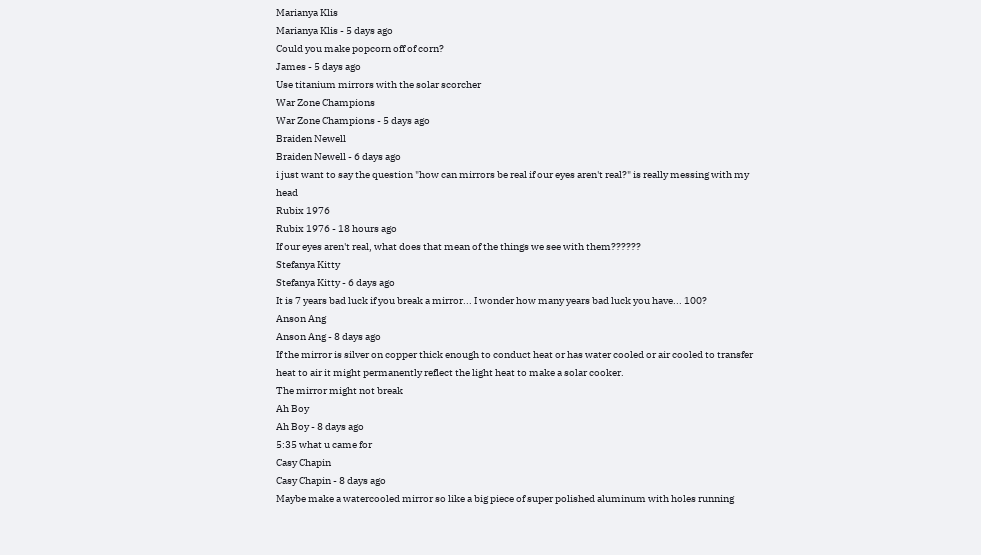Marianya Klis
Marianya Klis - 5 days ago
Could you make popcorn off of corn?
James - 5 days ago
Use titanium mirrors with the solar scorcher
War Zone Champions
War Zone Champions - 5 days ago
Braiden Newell
Braiden Newell - 6 days ago
i just want to say the question "how can mirrors be real if our eyes aren't real?" is really messing with my head
Rubix 1976
Rubix 1976 - 18 hours ago
If our eyes aren't real, what does that mean of the things we see with them??????
Stefanya Kitty
Stefanya Kitty - 6 days ago
It is 7 years bad luck if you break a mirror... I wonder how many years bad luck you have... 100?
Anson Ang
Anson Ang - 8 days ago
If the mirror is silver on copper thick enough to conduct heat or has water cooled or air cooled to transfer heat to air it might permanently reflect the light heat to make a solar cooker.
The mirror might not break
Ah Boy
Ah Boy - 8 days ago
5:35 what u came for
Casy Chapin
Casy Chapin - 8 days ago
Maybe make a watercooled mirror so like a big piece of super polished aluminum with holes running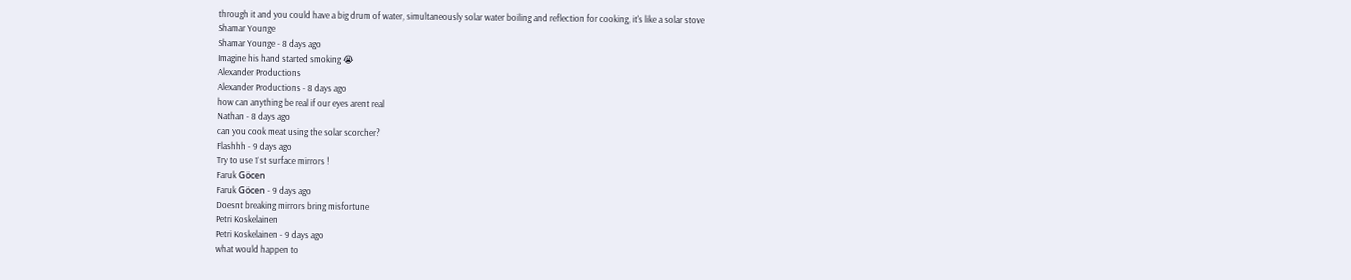through it and you could have a big drum of water, simultaneously solar water boiling and reflection for cooking, it's like a solar stove
Shamar Younge
Shamar Younge - 8 days ago
Imagine his hand started smoking 😭
Alexander Productions
Alexander Productions - 8 days ago
how can anything be real if our eyes arent real
Nathan - 8 days ago
can you cook meat using the solar scorcher?
Flashhh - 9 days ago
Try to use 1`st surface mirrors !
Faruk Göcen
Faruk Göcen - 9 days ago
Doesnt breaking mirrors bring misfortune
Petri Koskelainen
Petri Koskelainen - 9 days ago
what would happen to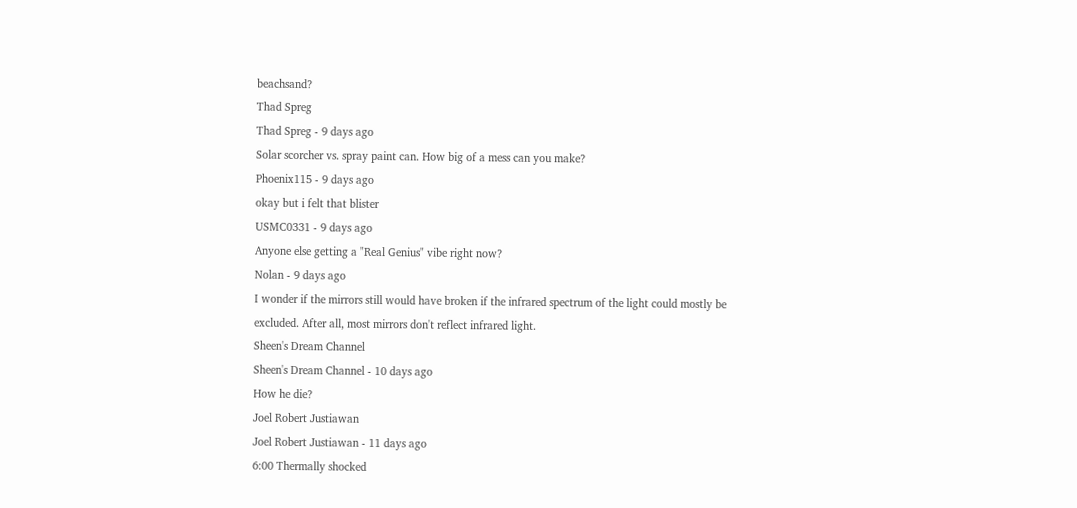beachsand?
Thad Spreg
Thad Spreg - 9 days ago
Solar scorcher vs. spray paint can. How big of a mess can you make?
Phoenix115 - 9 days ago
okay but i felt that blister
USMC0331 - 9 days ago
Anyone else getting a "Real Genius" vibe right now?
Nolan - 9 days ago
I wonder if the mirrors still would have broken if the infrared spectrum of the light could mostly be excluded. After all, most mirrors don't reflect infrared light.
Sheen's Dream Channel
Sheen's Dream Channel - 10 days ago
How he die?
Joel Robert Justiawan
Joel Robert Justiawan - 11 days ago
6:00 Thermally shocked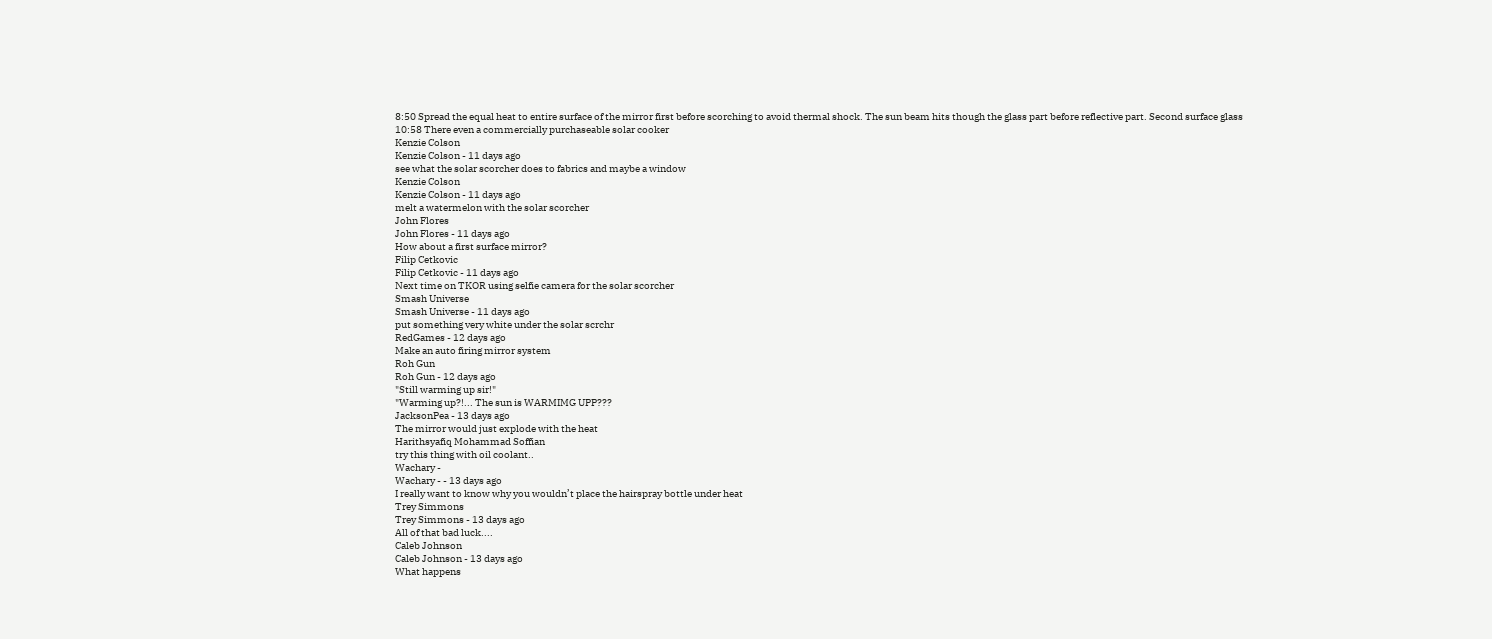8:50 Spread the equal heat to entire surface of the mirror first before scorching to avoid thermal shock. The sun beam hits though the glass part before reflective part. Second surface glass
10:58 There even a commercially purchaseable solar cooker
Kenzie Colson
Kenzie Colson - 11 days ago
see what the solar scorcher does to fabrics and maybe a window
Kenzie Colson
Kenzie Colson - 11 days ago
melt a watermelon with the solar scorcher
John Flores
John Flores - 11 days ago
How about a first surface mirror?
Filip Cetkovic
Filip Cetkovic - 11 days ago
Next time on TKOR using selfie camera for the solar scorcher
Smash Universe
Smash Universe - 11 days ago
put something very white under the solar scrchr
RedGames - 12 days ago
Make an auto firing mirror system
Roh Gun
Roh Gun - 12 days ago
"Still warming up sir!"
"Warming up?!... The sun is WARMIMG UPP???
JacksonPea - 13 days ago
The mirror would just explode with the heat
Harithsyafiq Mohammad Soffian
try this thing with oil coolant..
Wachary -
Wachary - - 13 days ago
I really want to know why you wouldn’t place the hairspray bottle under heat
Trey Simmons
Trey Simmons - 13 days ago
All of that bad luck....
Caleb Johnson
Caleb Johnson - 13 days ago
What happens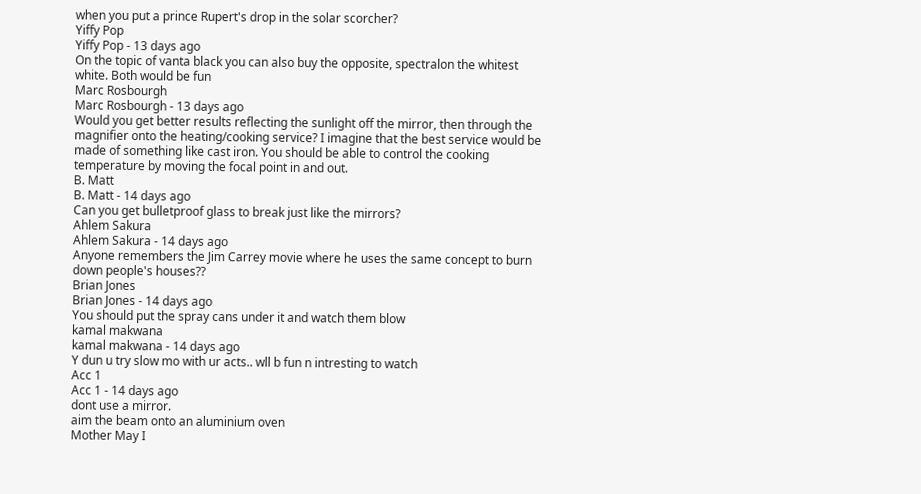when you put a prince Rupert's drop in the solar scorcher?
Yiffy Pop
Yiffy Pop - 13 days ago
On the topic of vanta black you can also buy the opposite, spectralon the whitest white. Both would be fun
Marc Rosbourgh
Marc Rosbourgh - 13 days ago
Would you get better results reflecting the sunlight off the mirror, then through the magnifier onto the heating/cooking service? I imagine that the best service would be made of something like cast iron. You should be able to control the cooking temperature by moving the focal point in and out.
B. Matt
B. Matt - 14 days ago
Can you get bulletproof glass to break just like the mirrors?
Ahlem Sakura
Ahlem Sakura - 14 days ago
Anyone remembers the Jim Carrey movie where he uses the same concept to burn down people's houses??
Brian Jones
Brian Jones - 14 days ago
You should put the spray cans under it and watch them blow
kamal makwana
kamal makwana - 14 days ago
Y dun u try slow mo with ur acts.. wll b fun n intresting to watch
Acc 1
Acc 1 - 14 days ago
dont use a mirror.
aim the beam onto an aluminium oven
Mother May I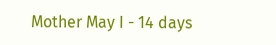Mother May I - 14 days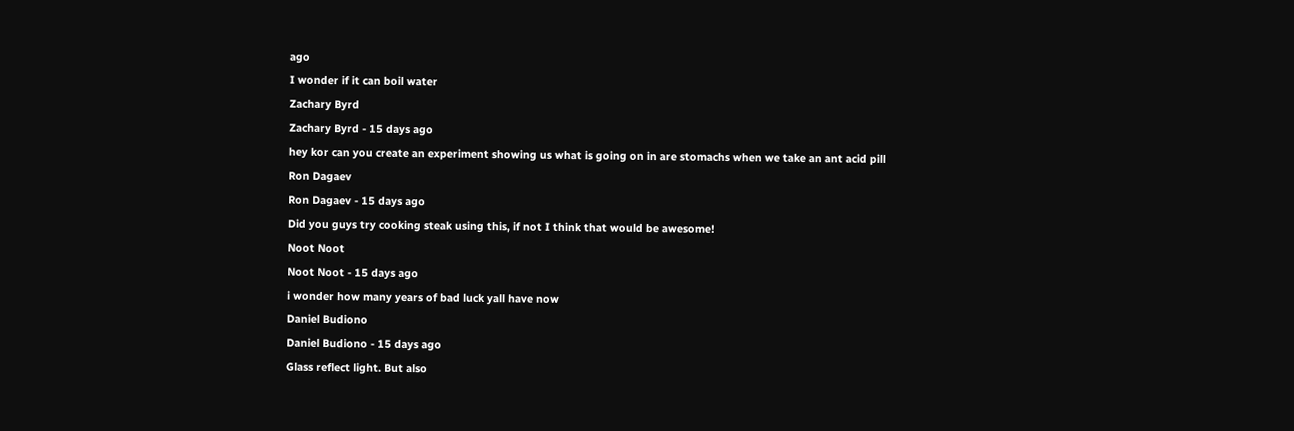ago
I wonder if it can boil water
Zachary Byrd
Zachary Byrd - 15 days ago
hey kor can you create an experiment showing us what is going on in are stomachs when we take an ant acid pill
Ron Dagaev
Ron Dagaev - 15 days ago
Did you guys try cooking steak using this, if not I think that would be awesome!
Noot Noot
Noot Noot - 15 days ago
i wonder how many years of bad luck yall have now
Daniel Budiono
Daniel Budiono - 15 days ago
Glass reflect light. But also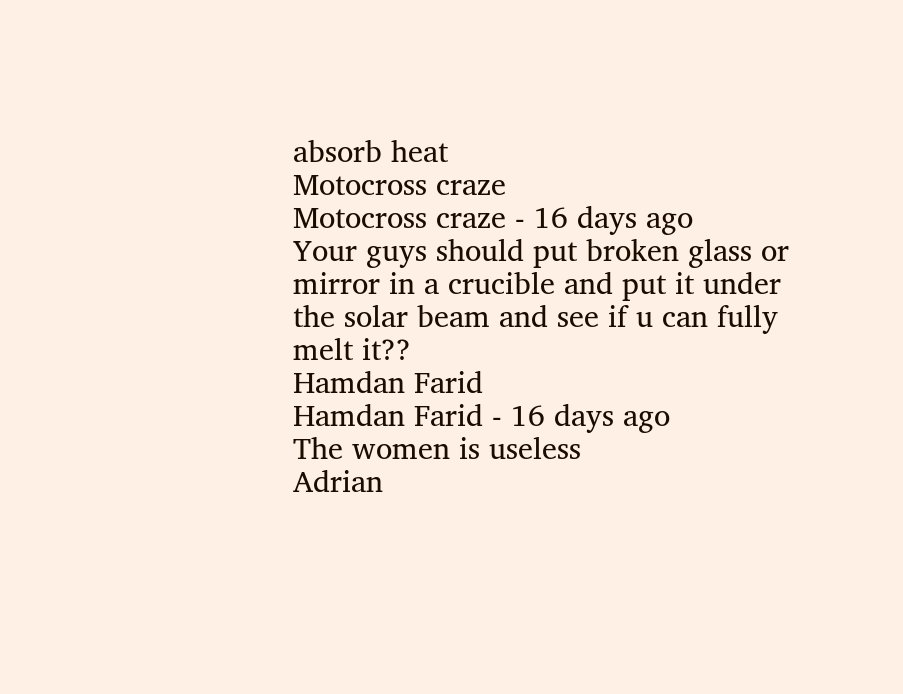absorb heat
Motocross craze
Motocross craze - 16 days ago
Your guys should put broken glass or mirror in a crucible and put it under the solar beam and see if u can fully melt it??
Hamdan Farid
Hamdan Farid - 16 days ago
The women is useless
Adrian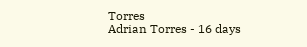Torres
Adrian Torres - 16 days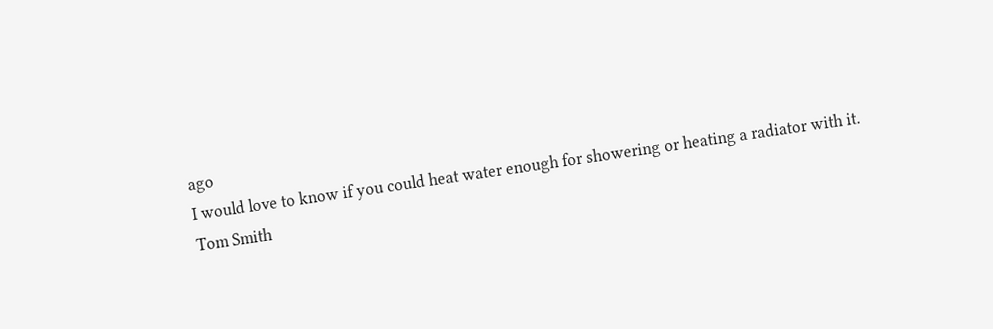ago
I would love to know if you could heat water enough for showering or heating a radiator with it.
Tom Smith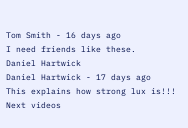Tom Smith - 16 days ago
I need friends like these.
Daniel Hartwick
Daniel Hartwick - 17 days ago
This explains how strong lux is!!!
Next videos